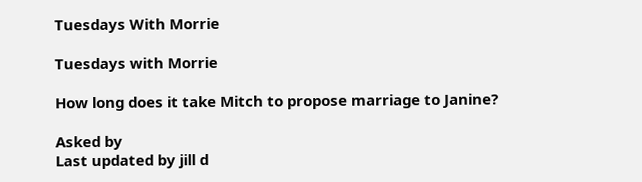Tuesdays With Morrie

Tuesdays with Morrie

How long does it take Mitch to propose marriage to Janine?

Asked by
Last updated by jill d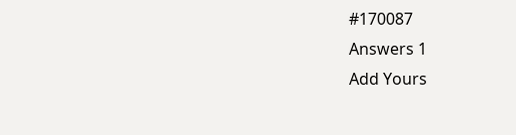#170087
Answers 1
Add Yours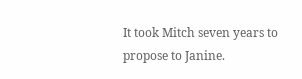It took Mitch seven years to propose to Janine.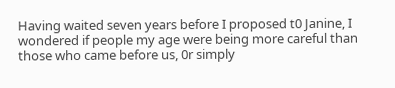Having waited seven years before I proposed t0 Janine, I wondered if people my age were being more careful than those who came before us, 0r simply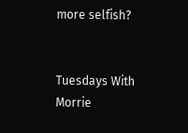more selfish?


Tuesdays With Morrie